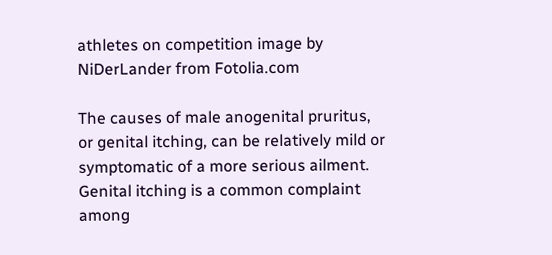athletes on competition image by NiDerLander from Fotolia.com

The causes of male anogenital pruritus, or genital itching, can be relatively mild or symptomatic of a more serious ailment. Genital itching is a common complaint among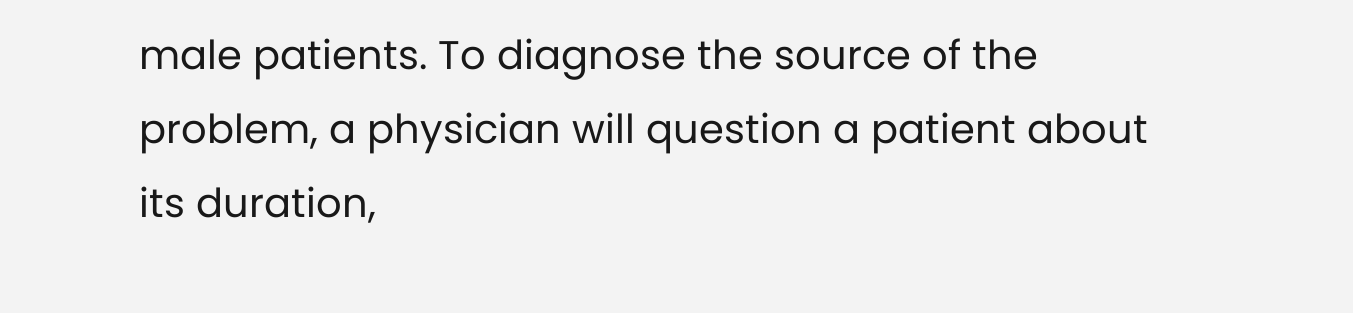male patients. To diagnose the source of the problem, a physician will question a patient about its duration,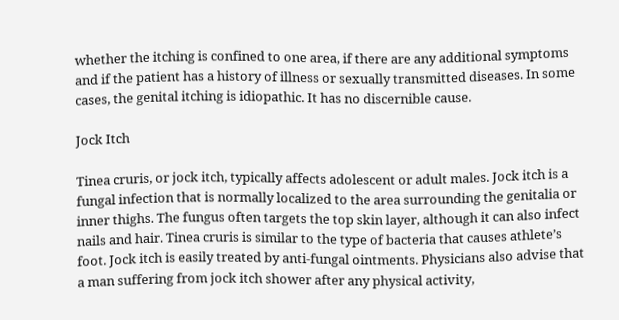whether the itching is confined to one area, if there are any additional symptoms and if the patient has a history of illness or sexually transmitted diseases. In some cases, the genital itching is idiopathic. It has no discernible cause.

Jock Itch

Tinea cruris, or jock itch, typically affects adolescent or adult males. Jock itch is a fungal infection that is normally localized to the area surrounding the genitalia or inner thighs. The fungus often targets the top skin layer, although it can also infect nails and hair. Tinea cruris is similar to the type of bacteria that causes athlete’s foot. Jock itch is easily treated by anti-fungal ointments. Physicians also advise that a man suffering from jock itch shower after any physical activity,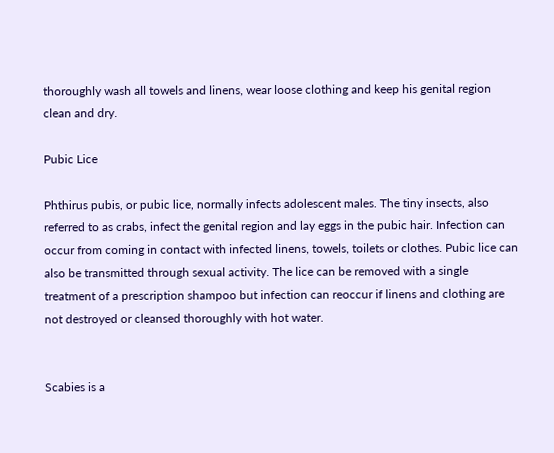thoroughly wash all towels and linens, wear loose clothing and keep his genital region clean and dry.

Pubic Lice

Phthirus pubis, or pubic lice, normally infects adolescent males. The tiny insects, also referred to as crabs, infect the genital region and lay eggs in the pubic hair. Infection can occur from coming in contact with infected linens, towels, toilets or clothes. Pubic lice can also be transmitted through sexual activity. The lice can be removed with a single treatment of a prescription shampoo but infection can reoccur if linens and clothing are not destroyed or cleansed thoroughly with hot water.


Scabies is a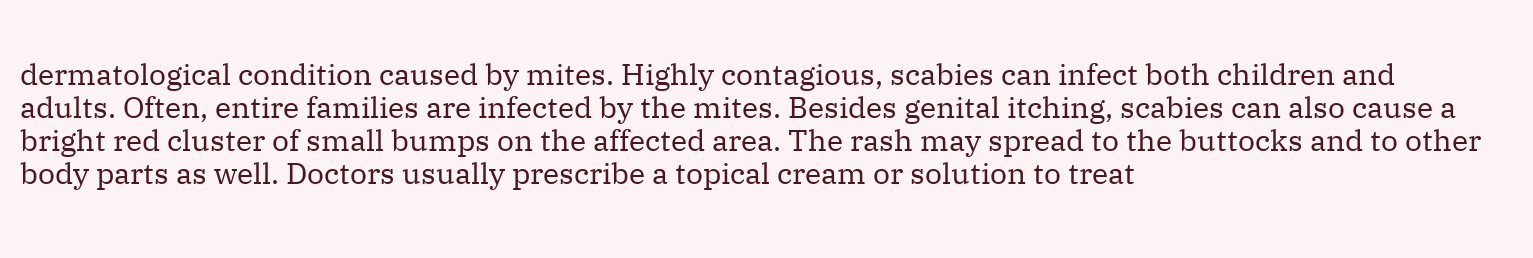dermatological condition caused by mites. Highly contagious, scabies can infect both children and adults. Often, entire families are infected by the mites. Besides genital itching, scabies can also cause a bright red cluster of small bumps on the affected area. The rash may spread to the buttocks and to other body parts as well. Doctors usually prescribe a topical cream or solution to treat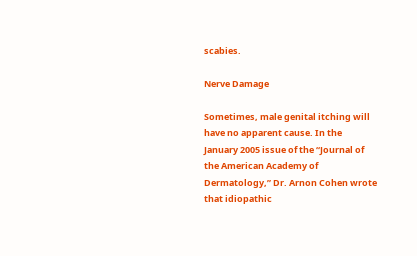scabies.

Nerve Damage

Sometimes, male genital itching will have no apparent cause. In the January 2005 issue of the “Journal of the American Academy of Dermatology,” Dr. Arnon Cohen wrote that idiopathic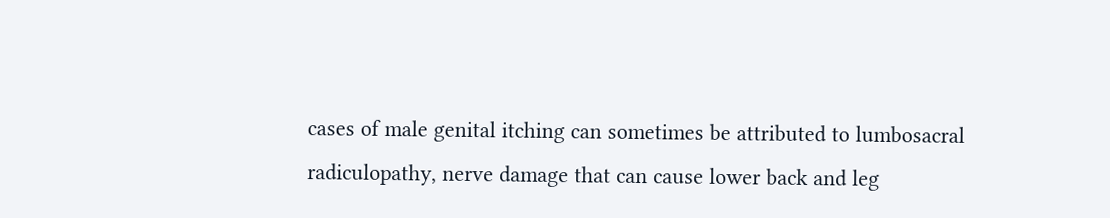cases of male genital itching can sometimes be attributed to lumbosacral radiculopathy, nerve damage that can cause lower back and leg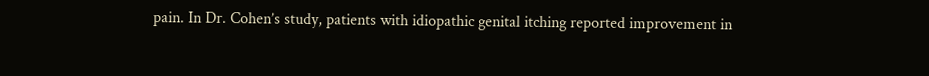pain. In Dr. Cohen’s study, patients with idiopathic genital itching reported improvement in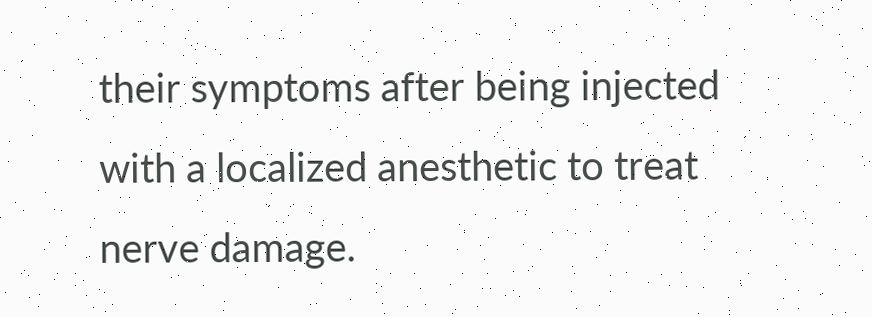their symptoms after being injected with a localized anesthetic to treat nerve damage.